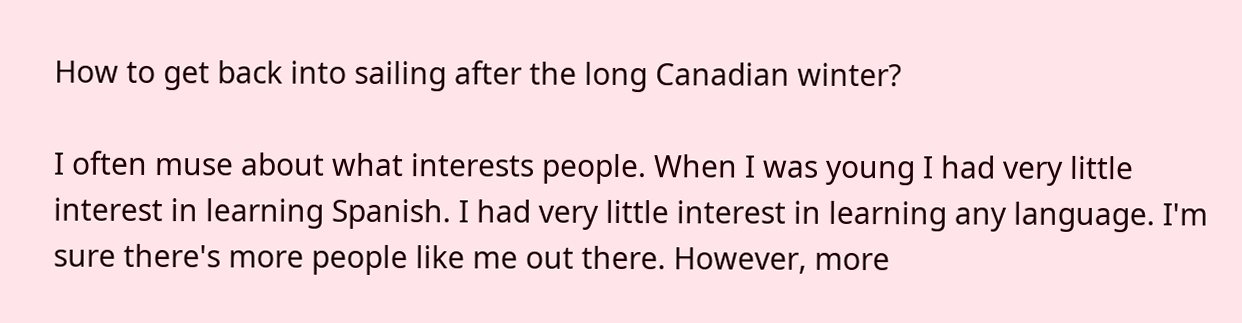How to get back into sailing after the long Canadian winter?

I often muse about what interests people. When I was young I had very little interest in learning Spanish. I had very little interest in learning any language. I'm sure there's more people like me out there. However, more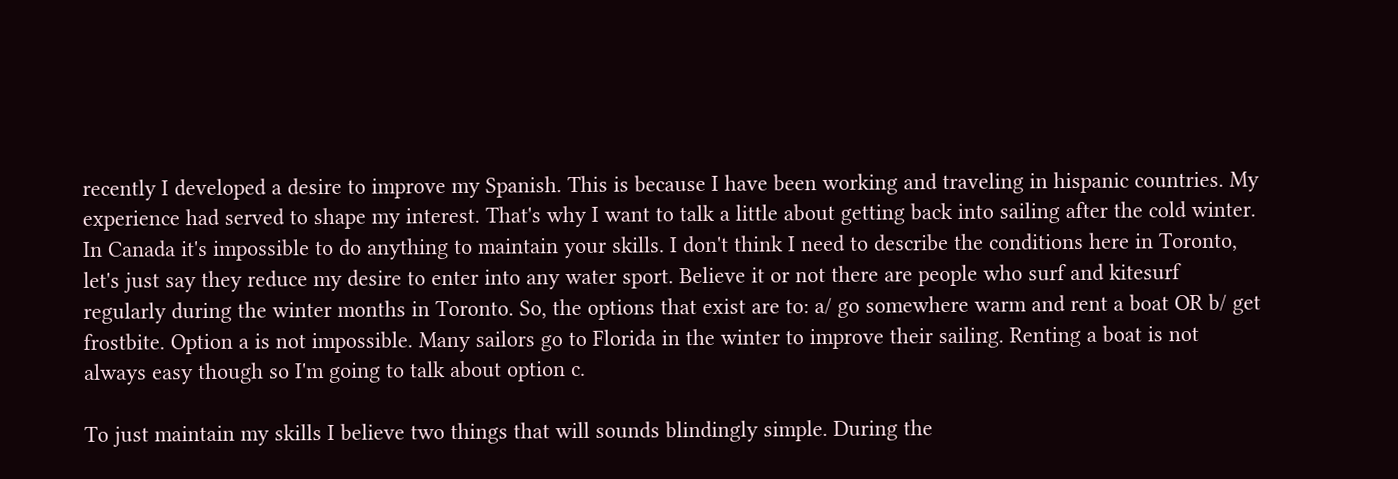recently I developed a desire to improve my Spanish. This is because I have been working and traveling in hispanic countries. My experience had served to shape my interest. That's why I want to talk a little about getting back into sailing after the cold winter. In Canada it's impossible to do anything to maintain your skills. I don't think I need to describe the conditions here in Toronto, let's just say they reduce my desire to enter into any water sport. Believe it or not there are people who surf and kitesurf regularly during the winter months in Toronto. So, the options that exist are to: a/ go somewhere warm and rent a boat OR b/ get frostbite. Option a is not impossible. Many sailors go to Florida in the winter to improve their sailing. Renting a boat is not always easy though so I'm going to talk about option c.

To just maintain my skills I believe two things that will sounds blindingly simple. During the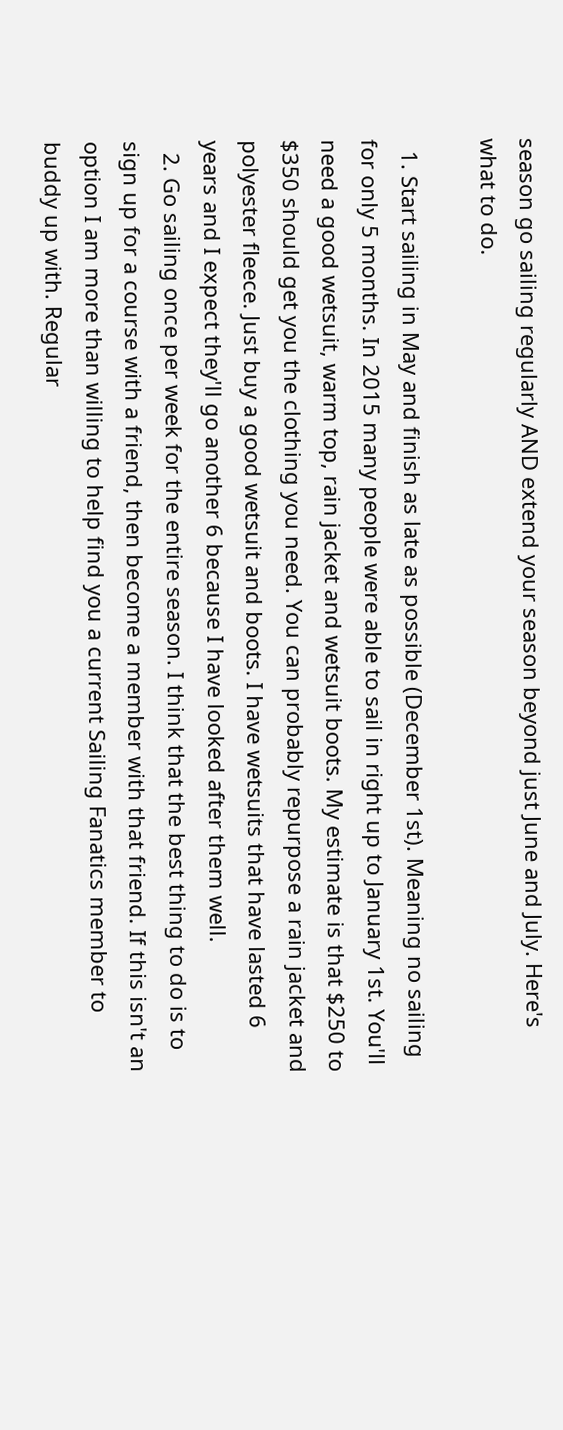season go sailing regularly AND extend your season beyond just June and July. Here's what to do.

  1. Start sailing in May and finish as late as possible (December 1st). Meaning no sailing for only 5 months. In 2015 many people were able to sail in right up to January 1st. You'll need a good wetsuit, warm top, rain jacket and wetsuit boots. My estimate is that $250 to $350 should get you the clothing you need. You can probably repurpose a rain jacket and polyester fleece. Just buy a good wetsuit and boots. I have wetsuits that have lasted 6 years and I expect they'll go another 6 because I have looked after them well.
  2. Go sailing once per week for the entire season. I think that the best thing to do is to sign up for a course with a friend, then become a member with that friend. If this isn't an option I am more than willing to help find you a current Sailing Fanatics member to buddy up with. Regular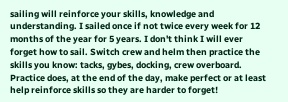sailing will reinforce your skills, knowledge and understanding. I sailed once if not twice every week for 12 months of the year for 5 years. I don't think I will ever forget how to sail. Switch crew and helm then practice the skills you know: tacks, gybes, docking, crew overboard. Practice does, at the end of the day, make perfect or at least help reinforce skills so they are harder to forget!